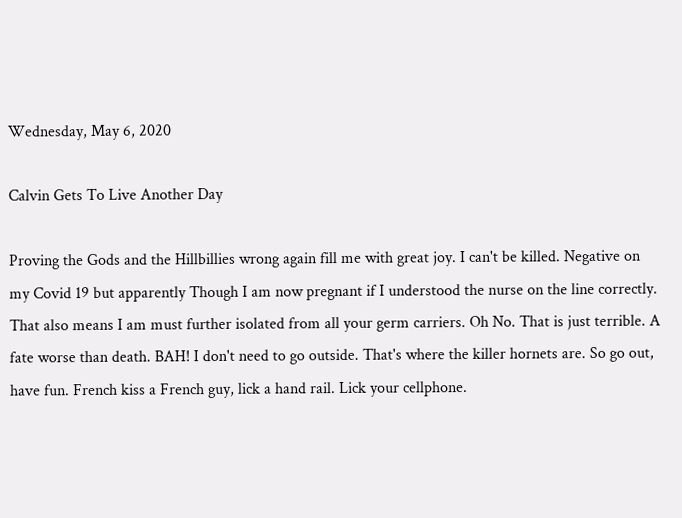Wednesday, May 6, 2020

Calvin Gets To Live Another Day

Proving the Gods and the Hillbillies wrong again fill me with great joy. I can't be killed. Negative on my Covid 19 but apparently Though I am now pregnant if I understood the nurse on the line correctly. That also means I am must further isolated from all your germ carriers. Oh No. That is just terrible. A fate worse than death. BAH! I don't need to go outside. That's where the killer hornets are. So go out, have fun. French kiss a French guy, lick a hand rail. Lick your cellphone.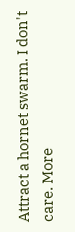Attract a hornet swarm. I don't care. More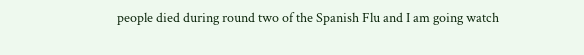people died during round two of the Spanish Flu and I am going watch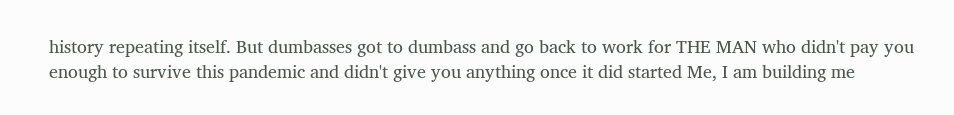history repeating itself. But dumbasses got to dumbass and go back to work for THE MAN who didn't pay you enough to survive this pandemic and didn't give you anything once it did started Me, I am building me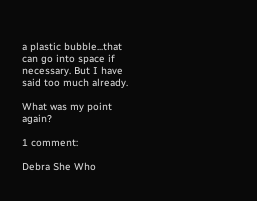a plastic bubble...that can go into space if necessary. But I have said too much already.

What was my point again?

1 comment:

Debra She Who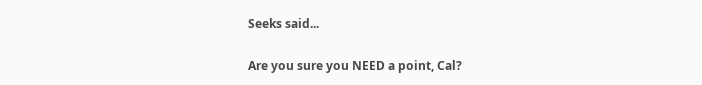Seeks said...

Are you sure you NEED a point, Cal?